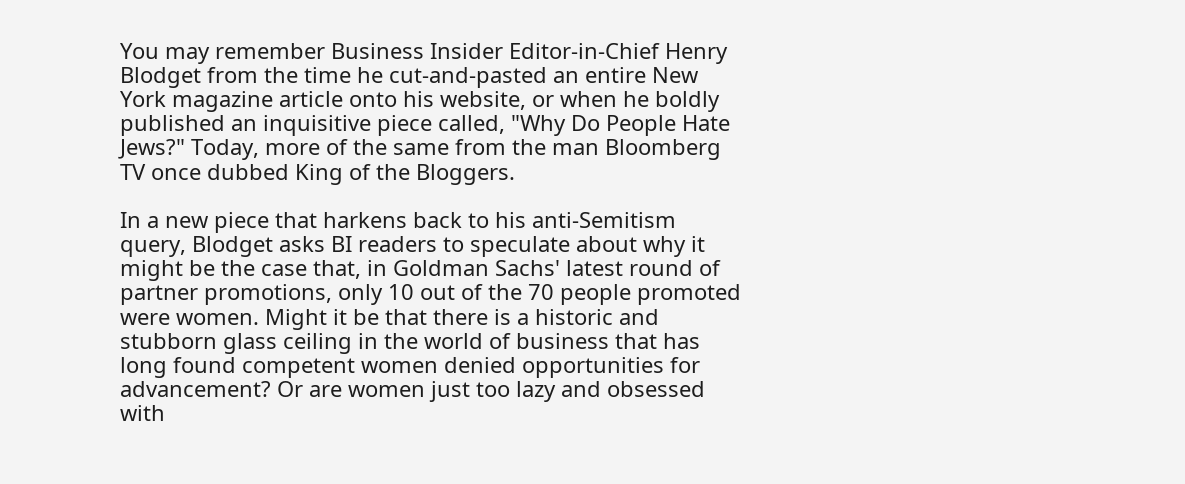You may remember Business Insider Editor-in-Chief Henry Blodget from the time he cut-and-pasted an entire New York magazine article onto his website, or when he boldly published an inquisitive piece called, "Why Do People Hate Jews?" Today, more of the same from the man Bloomberg TV once dubbed King of the Bloggers.

In a new piece that harkens back to his anti-Semitism query, Blodget asks BI readers to speculate about why it might be the case that, in Goldman Sachs' latest round of partner promotions, only 10 out of the 70 people promoted were women. Might it be that there is a historic and stubborn glass ceiling in the world of business that has long found competent women denied opportunities for advancement? Or are women just too lazy and obsessed with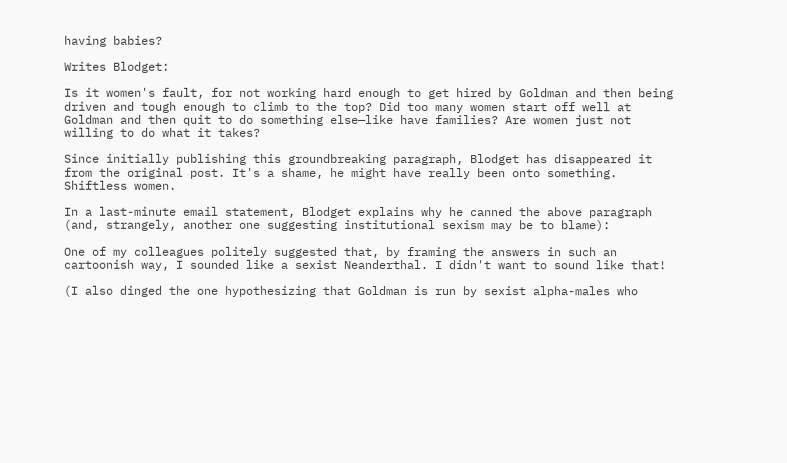having babies?

Writes Blodget:

Is it women's fault, for not working hard enough to get hired by Goldman and then being driven and tough enough to climb to the top? Did too many women start off well at Goldman and then quit to do something else—like have families? Are women just not willing to do what it takes?

Since initially publishing this groundbreaking paragraph, Blodget has disappeared it from the original post. It's a shame, he might have really been onto something. Shiftless women.

In a last-minute email statement, Blodget explains why he canned the above paragraph (and, strangely, another one suggesting institutional sexism may be to blame):

One of my colleagues politely suggested that, by framing the answers in such an cartoonish way, I sounded like a sexist Neanderthal. I didn't want to sound like that!

(I also dinged the one hypothesizing that Goldman is run by sexist alpha-males who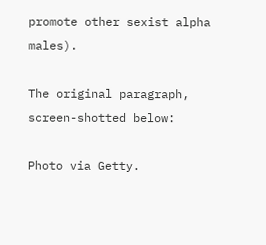promote other sexist alpha males).

The original paragraph, screen-shotted below:

Photo via Getty.